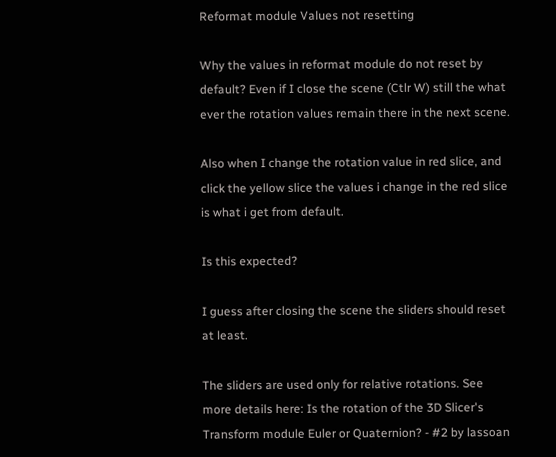Reformat module Values not resetting

Why the values in reformat module do not reset by default? Even if I close the scene (Ctlr W) still the what ever the rotation values remain there in the next scene.

Also when I change the rotation value in red slice, and click the yellow slice the values i change in the red slice is what i get from default.

Is this expected?

I guess after closing the scene the sliders should reset at least.

The sliders are used only for relative rotations. See more details here: Is the rotation of the 3D Slicer's Transform module Euler or Quaternion? - #2 by lassoan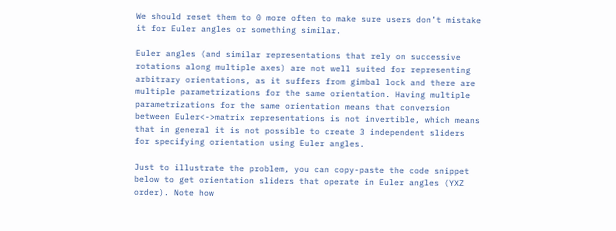We should reset them to 0 more often to make sure users don’t mistake it for Euler angles or something similar.

Euler angles (and similar representations that rely on successive rotations along multiple axes) are not well suited for representing arbitrary orientations, as it suffers from gimbal lock and there are multiple parametrizations for the same orientation. Having multiple parametrizations for the same orientation means that conversion between Euler<->matrix representations is not invertible, which means that in general it is not possible to create 3 independent sliders for specifying orientation using Euler angles.

Just to illustrate the problem, you can copy-paste the code snippet below to get orientation sliders that operate in Euler angles (YXZ order). Note how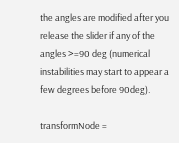the angles are modified after you release the slider if any of the angles >=90 deg (numerical instabilities may start to appear a few degrees before 90deg).

transformNode =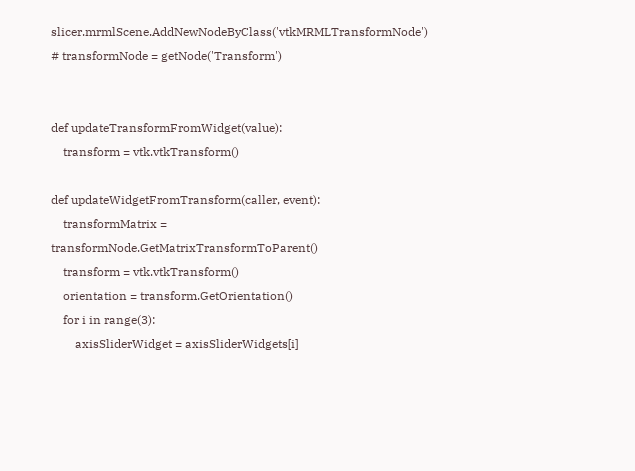slicer.mrmlScene.AddNewNodeByClass('vtkMRMLTransformNode')
# transformNode = getNode('Transform')


def updateTransformFromWidget(value):
    transform = vtk.vtkTransform()

def updateWidgetFromTransform(caller, event):
    transformMatrix = transformNode.GetMatrixTransformToParent()
    transform = vtk.vtkTransform()
    orientation = transform.GetOrientation()
    for i in range(3):
        axisSliderWidget = axisSliderWidgets[i]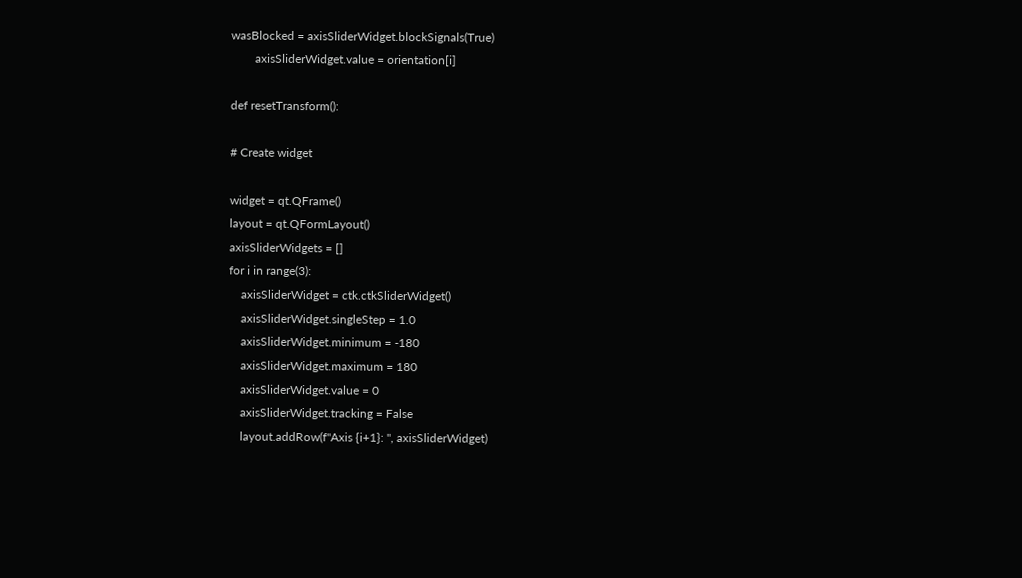wasBlocked = axisSliderWidget.blockSignals(True)
        axisSliderWidget.value = orientation[i]

def resetTransform():

# Create widget

widget = qt.QFrame()
layout = qt.QFormLayout()
axisSliderWidgets = []
for i in range(3):
    axisSliderWidget = ctk.ctkSliderWidget()
    axisSliderWidget.singleStep = 1.0
    axisSliderWidget.minimum = -180
    axisSliderWidget.maximum = 180
    axisSliderWidget.value = 0
    axisSliderWidget.tracking = False
    layout.addRow(f"Axis {i+1}: ", axisSliderWidget)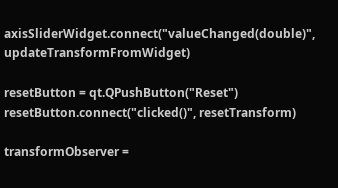axisSliderWidget.connect("valueChanged(double)", updateTransformFromWidget)

resetButton = qt.QPushButton("Reset")
resetButton.connect("clicked()", resetTransform)

transformObserver =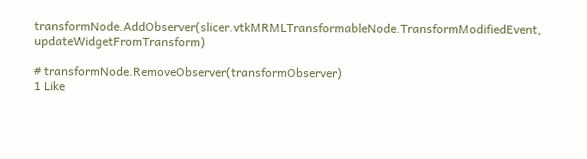transformNode.AddObserver(slicer.vtkMRMLTransformableNode.TransformModifiedEvent, updateWidgetFromTransform)

# transformNode.RemoveObserver(transformObserver)
1 Like